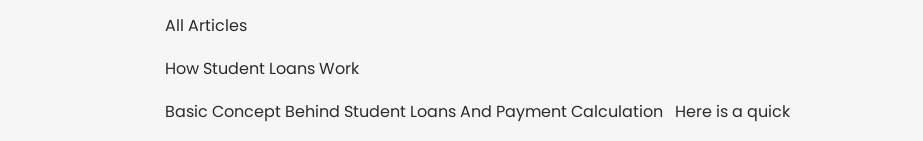All Articles

How Student Loans Work

Basic Concept Behind Student Loans And Payment Calculation   Here is a quick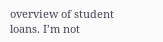overview of student loans. I’m not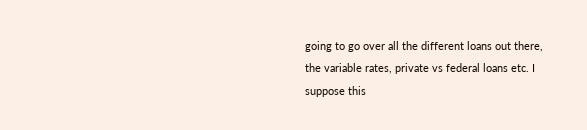going to go over all the different loans out there, the variable rates, private vs federal loans etc. I suppose this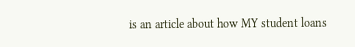is an article about how MY student loans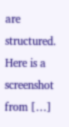are structured. Here is a screenshot from […]